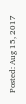Posted: Aug 15, 2017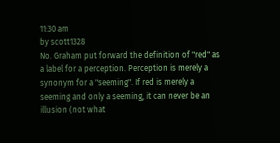11:30 am
by scott1328
No. Graham put forward the definition of "red" as a label for a perception. Perception is merely a synonym for a "seeming". If red is merely a seeming and only a seeming, it can never be an illusion (not what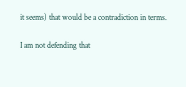it seems) that would be a contradiction in terms.

I am not defending that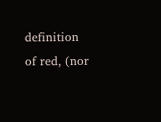definition of red, (nor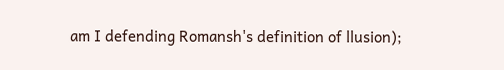am I defending Romansh's definition of llusion);